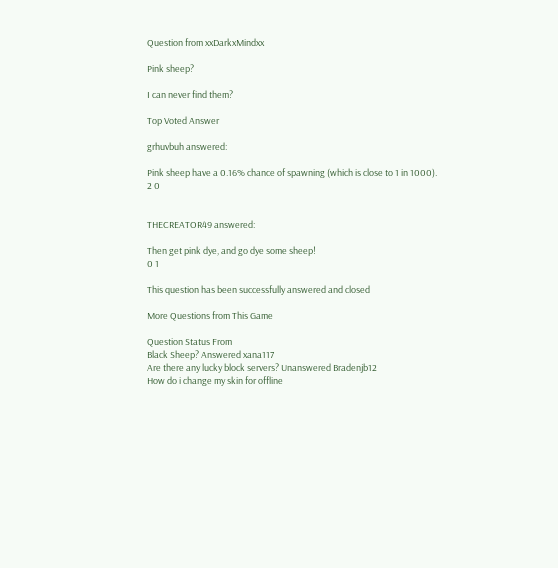Question from xxDarkxMindxx

Pink sheep?

I can never find them?

Top Voted Answer

grhuvbuh answered:

Pink sheep have a 0.16% chance of spawning (which is close to 1 in 1000).
2 0


THECREATOR49 answered:

Then get pink dye, and go dye some sheep!
0 1

This question has been successfully answered and closed

More Questions from This Game

Question Status From
Black Sheep? Answered xana117
Are there any lucky block servers? Unanswered Bradenjb12
How do i change my skin for offline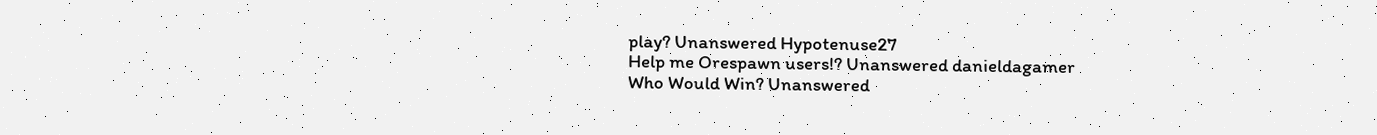play? Unanswered Hypotenuse27
Help me Orespawn users!? Unanswered danieldagamer
Who Would Win? Unanswered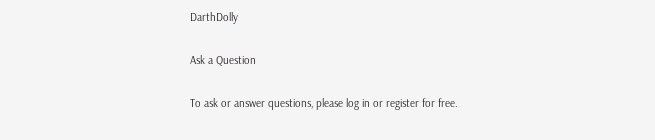DarthDolly

Ask a Question

To ask or answer questions, please log in or register for free.